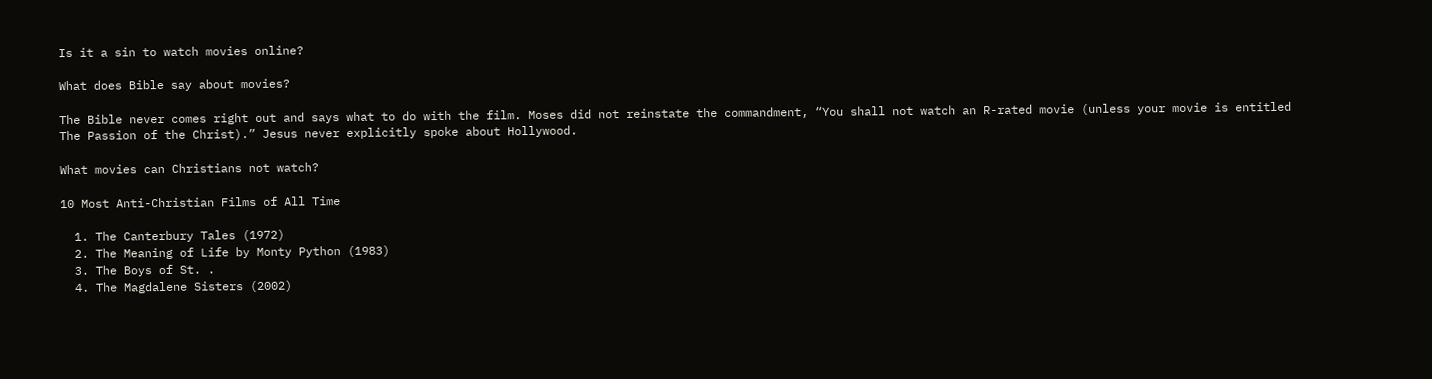Is it a sin to watch movies online?

What does Bible say about movies?

The Bible never comes right out and says what to do with the film. Moses did not reinstate the commandment, “You shall not watch an R-rated movie (unless your movie is entitled The Passion of the Christ).” Jesus never explicitly spoke about Hollywood.

What movies can Christians not watch?

10 Most Anti-Christian Films of All Time

  1. The Canterbury Tales (1972)
  2. The Meaning of Life by Monty Python (1983)
  3. The Boys of St. .
  4. The Magdalene Sisters (2002)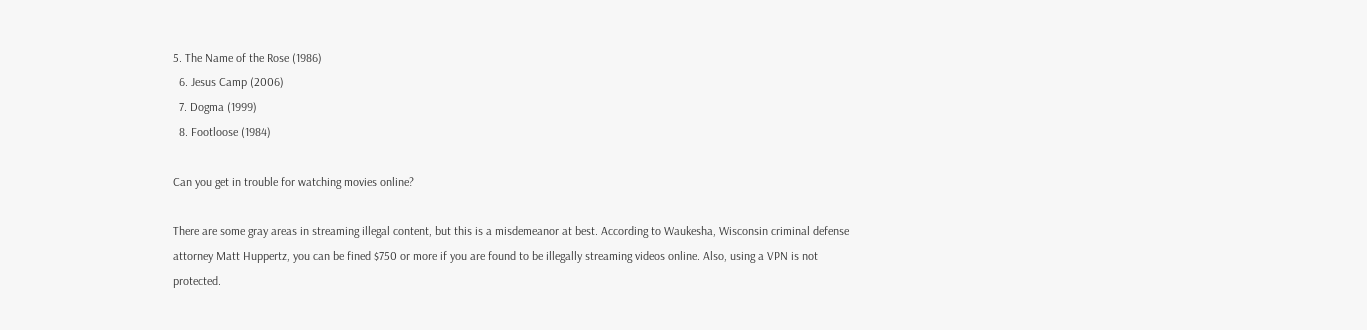5. The Name of the Rose (1986)
  6. Jesus Camp (2006)
  7. Dogma (1999)
  8. Footloose (1984)

Can you get in trouble for watching movies online?

There are some gray areas in streaming illegal content, but this is a misdemeanor at best. According to Waukesha, Wisconsin criminal defense attorney Matt Huppertz, you can be fined $750 or more if you are found to be illegally streaming videos online. Also, using a VPN is not protected.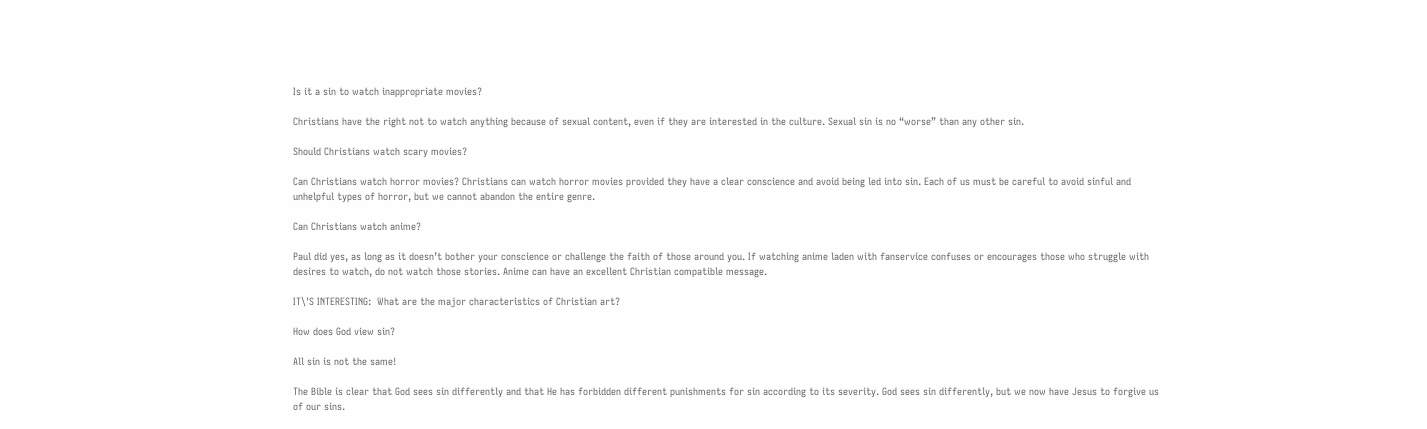Is it a sin to watch inappropriate movies?

Christians have the right not to watch anything because of sexual content, even if they are interested in the culture. Sexual sin is no “worse” than any other sin.

Should Christians watch scary movies?

Can Christians watch horror movies? Christians can watch horror movies provided they have a clear conscience and avoid being led into sin. Each of us must be careful to avoid sinful and unhelpful types of horror, but we cannot abandon the entire genre.

Can Christians watch anime?

Paul did yes, as long as it doesn’t bother your conscience or challenge the faith of those around you. If watching anime laden with fanservice confuses or encourages those who struggle with desires to watch, do not watch those stories. Anime can have an excellent Christian compatible message.

IT\'S INTERESTING:  What are the major characteristics of Christian art?

How does God view sin?

All sin is not the same!

The Bible is clear that God sees sin differently and that He has forbidden different punishments for sin according to its severity. God sees sin differently, but we now have Jesus to forgive us of our sins.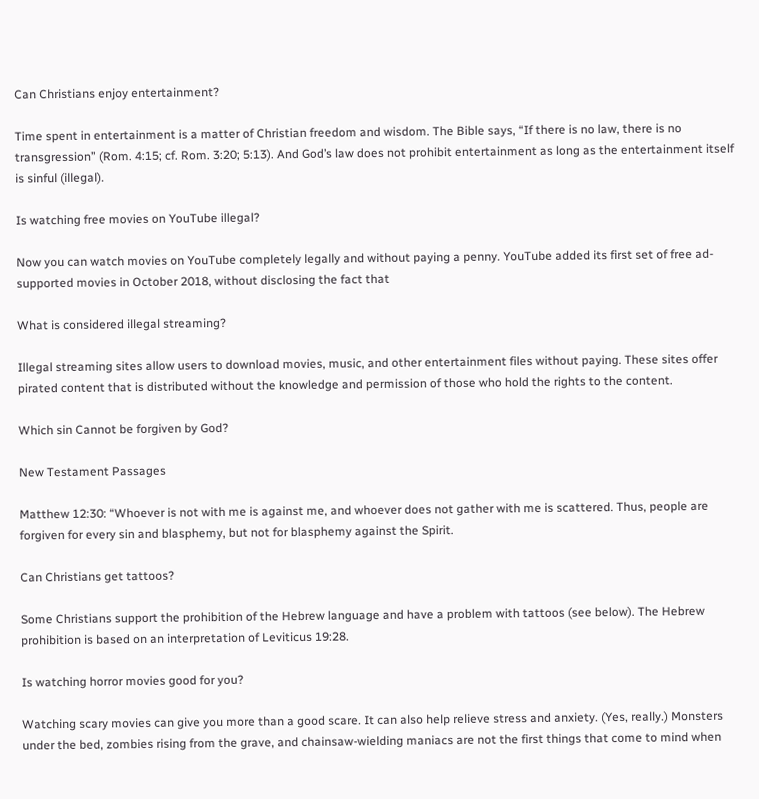Can Christians enjoy entertainment?

Time spent in entertainment is a matter of Christian freedom and wisdom. The Bible says, “If there is no law, there is no transgression” (Rom. 4:15; cf. Rom. 3:20; 5:13). And God’s law does not prohibit entertainment as long as the entertainment itself is sinful (illegal).

Is watching free movies on YouTube illegal?

Now you can watch movies on YouTube completely legally and without paying a penny. YouTube added its first set of free ad-supported movies in October 2018, without disclosing the fact that

What is considered illegal streaming?

Illegal streaming sites allow users to download movies, music, and other entertainment files without paying. These sites offer pirated content that is distributed without the knowledge and permission of those who hold the rights to the content.

Which sin Cannot be forgiven by God?

New Testament Passages

Matthew 12:30: “Whoever is not with me is against me, and whoever does not gather with me is scattered. Thus, people are forgiven for every sin and blasphemy, but not for blasphemy against the Spirit.

Can Christians get tattoos?

Some Christians support the prohibition of the Hebrew language and have a problem with tattoos (see below). The Hebrew prohibition is based on an interpretation of Leviticus 19:28.

Is watching horror movies good for you?

Watching scary movies can give you more than a good scare. It can also help relieve stress and anxiety. (Yes, really.) Monsters under the bed, zombies rising from the grave, and chainsaw-wielding maniacs are not the first things that come to mind when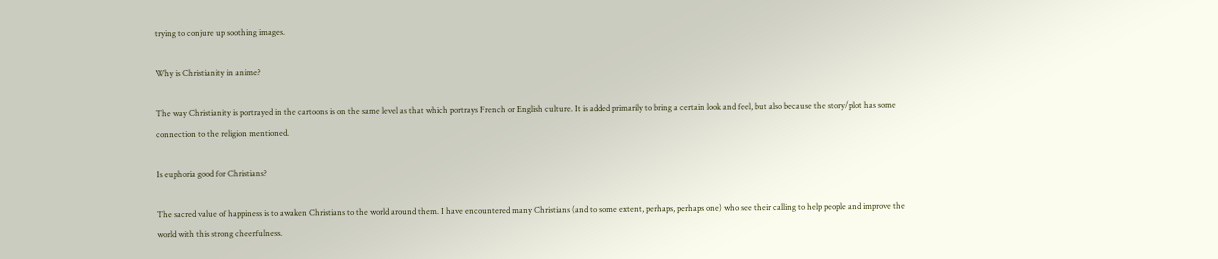trying to conjure up soothing images.

Why is Christianity in anime?

The way Christianity is portrayed in the cartoons is on the same level as that which portrays French or English culture. It is added primarily to bring a certain look and feel, but also because the story/plot has some connection to the religion mentioned.

Is euphoria good for Christians?

The sacred value of happiness is to awaken Christians to the world around them. I have encountered many Christians (and to some extent, perhaps, perhaps one) who see their calling to help people and improve the world with this strong cheerfulness.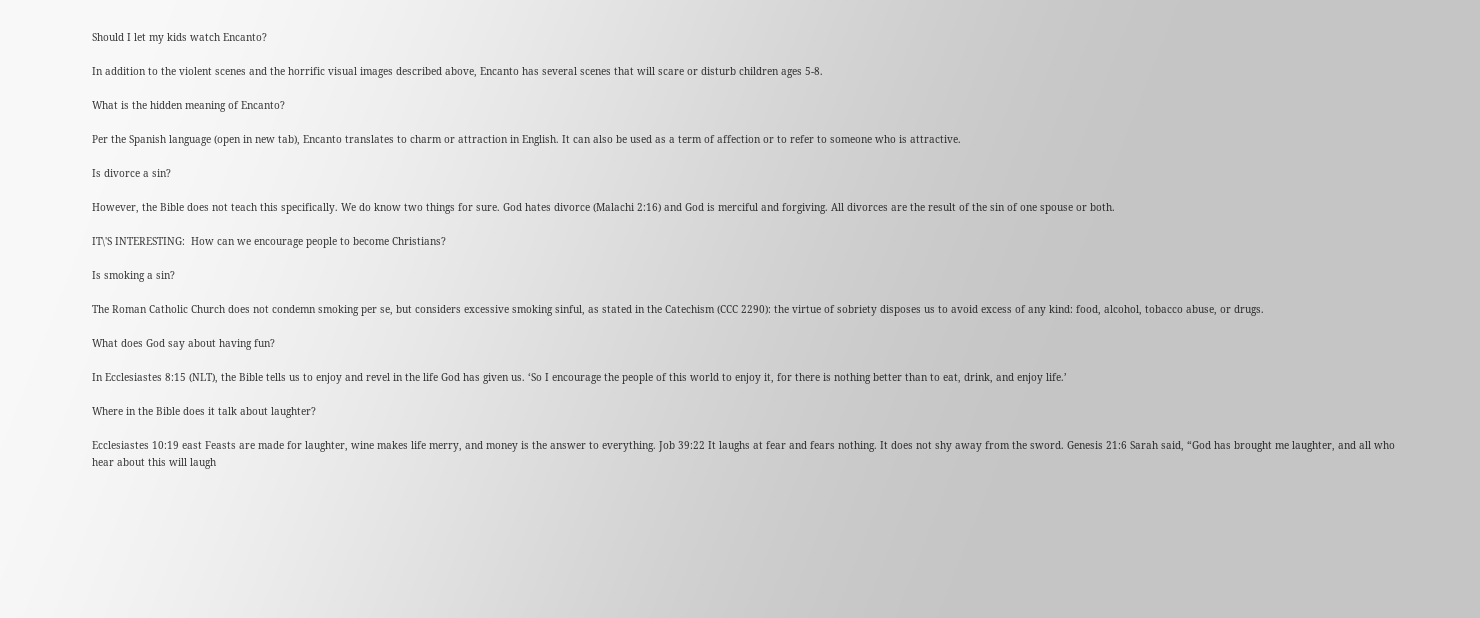Should I let my kids watch Encanto?

In addition to the violent scenes and the horrific visual images described above, Encanto has several scenes that will scare or disturb children ages 5-8.

What is the hidden meaning of Encanto?

Per the Spanish language (open in new tab), Encanto translates to charm or attraction in English. It can also be used as a term of affection or to refer to someone who is attractive.

Is divorce a sin?

However, the Bible does not teach this specifically. We do know two things for sure. God hates divorce (Malachi 2:16) and God is merciful and forgiving. All divorces are the result of the sin of one spouse or both.

IT\'S INTERESTING:  How can we encourage people to become Christians?

Is smoking a sin?

The Roman Catholic Church does not condemn smoking per se, but considers excessive smoking sinful, as stated in the Catechism (CCC 2290): the virtue of sobriety disposes us to avoid excess of any kind: food, alcohol, tobacco abuse, or drugs.

What does God say about having fun?

In Ecclesiastes 8:15 (NLT), the Bible tells us to enjoy and revel in the life God has given us. ‘So I encourage the people of this world to enjoy it, for there is nothing better than to eat, drink, and enjoy life.’

Where in the Bible does it talk about laughter?

Ecclesiastes 10:19 east Feasts are made for laughter, wine makes life merry, and money is the answer to everything. Job 39:22 It laughs at fear and fears nothing. It does not shy away from the sword. Genesis 21:6 Sarah said, “God has brought me laughter, and all who hear about this will laugh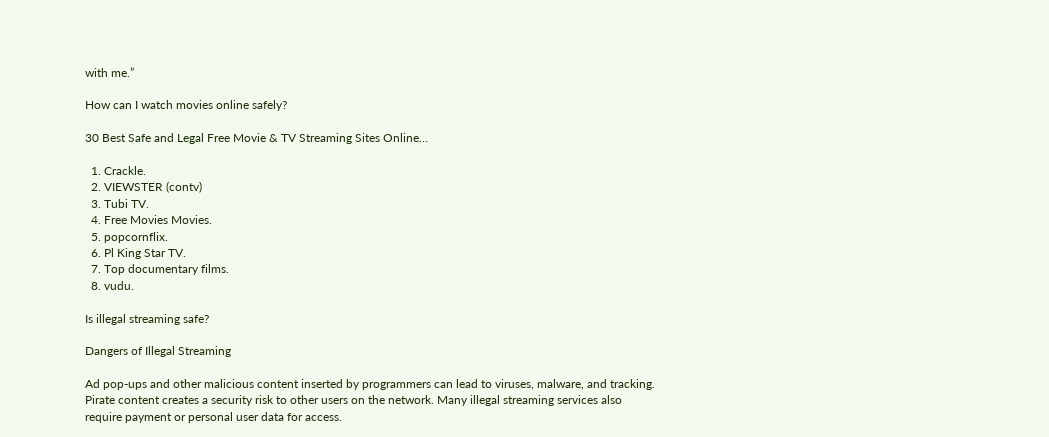with me.”

How can I watch movies online safely?

30 Best Safe and Legal Free Movie & TV Streaming Sites Online…

  1. Crackle.
  2. VIEWSTER (contv)
  3. Tubi TV.
  4. Free Movies Movies.
  5. popcornflix.
  6. Pl King Star TV.
  7. Top documentary films.
  8. vudu.

Is illegal streaming safe?

Dangers of Illegal Streaming

Ad pop-ups and other malicious content inserted by programmers can lead to viruses, malware, and tracking. Pirate content creates a security risk to other users on the network. Many illegal streaming services also require payment or personal user data for access.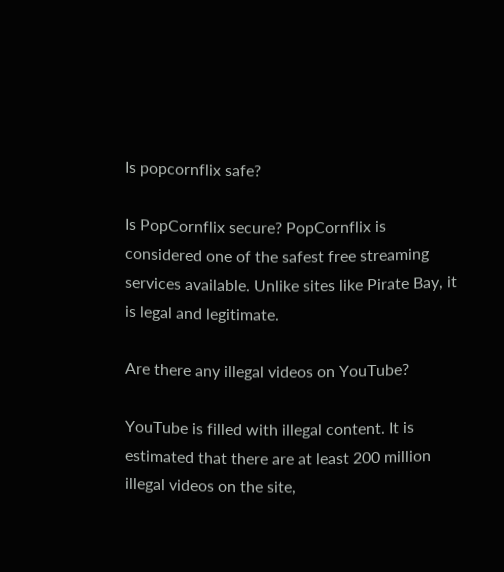Is popcornflix safe?

Is PopCornflix secure? PopCornflix is considered one of the safest free streaming services available. Unlike sites like Pirate Bay, it is legal and legitimate.

Are there any illegal videos on YouTube?

YouTube is filled with illegal content. It is estimated that there are at least 200 million illegal videos on the site,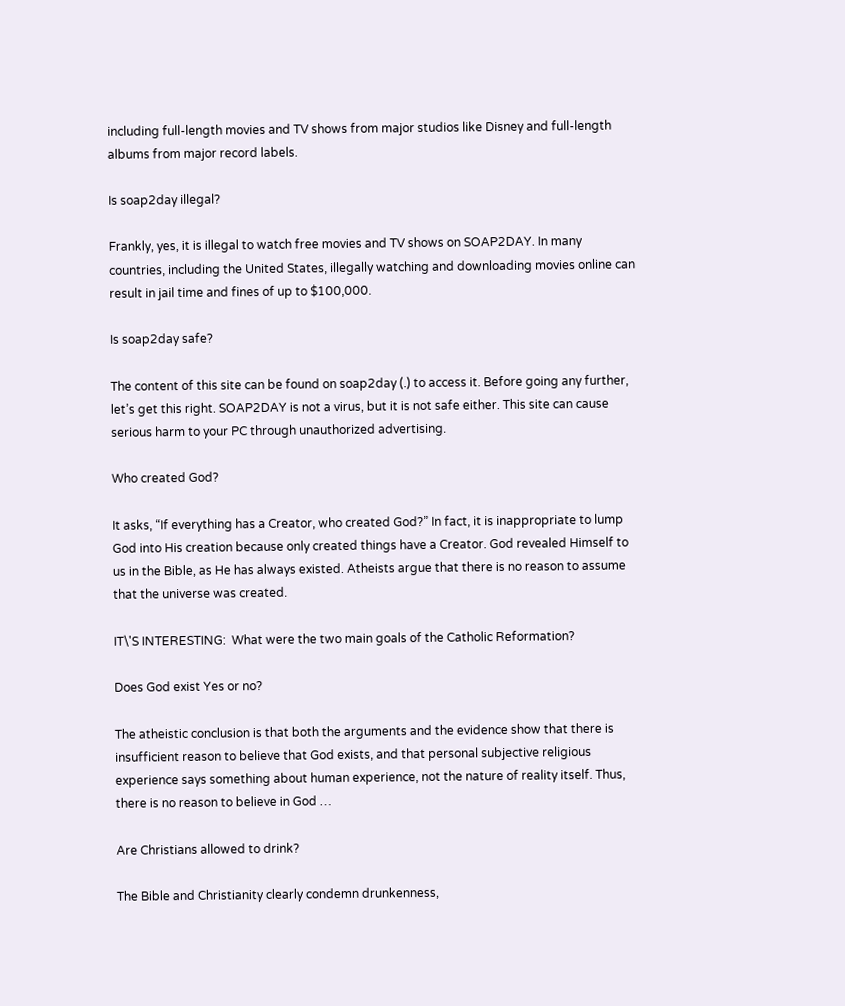including full-length movies and TV shows from major studios like Disney and full-length albums from major record labels.

Is soap2day illegal?

Frankly, yes, it is illegal to watch free movies and TV shows on SOAP2DAY. In many countries, including the United States, illegally watching and downloading movies online can result in jail time and fines of up to $100,000.

Is soap2day safe?

The content of this site can be found on soap2day (.) to access it. Before going any further, let’s get this right. SOAP2DAY is not a virus, but it is not safe either. This site can cause serious harm to your PC through unauthorized advertising.

Who created God?

It asks, “If everything has a Creator, who created God?” In fact, it is inappropriate to lump God into His creation because only created things have a Creator. God revealed Himself to us in the Bible, as He has always existed. Atheists argue that there is no reason to assume that the universe was created.

IT\'S INTERESTING:  What were the two main goals of the Catholic Reformation?

Does God exist Yes or no?

The atheistic conclusion is that both the arguments and the evidence show that there is insufficient reason to believe that God exists, and that personal subjective religious experience says something about human experience, not the nature of reality itself. Thus, there is no reason to believe in God …

Are Christians allowed to drink?

The Bible and Christianity clearly condemn drunkenness,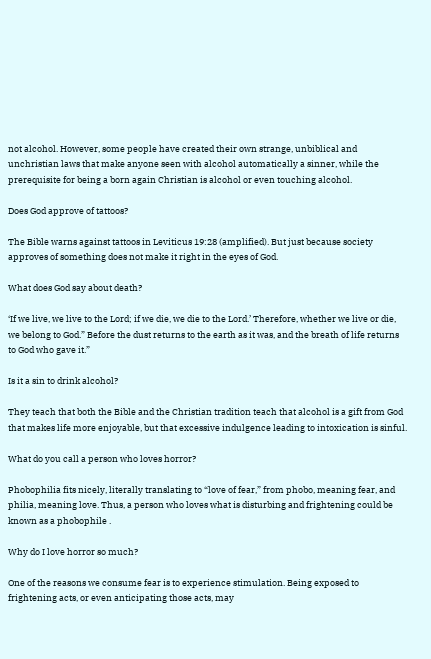not alcohol. However, some people have created their own strange, unbiblical and unchristian laws that make anyone seen with alcohol automatically a sinner, while the prerequisite for being a born again Christian is alcohol or even touching alcohol.

Does God approve of tattoos?

The Bible warns against tattoos in Leviticus 19:28 (amplified). But just because society approves of something does not make it right in the eyes of God.

What does God say about death?

‘If we live, we live to the Lord; if we die, we die to the Lord.’ Therefore, whether we live or die, we belong to God.” Before the dust returns to the earth as it was, and the breath of life returns to God who gave it.”

Is it a sin to drink alcohol?

They teach that both the Bible and the Christian tradition teach that alcohol is a gift from God that makes life more enjoyable, but that excessive indulgence leading to intoxication is sinful.

What do you call a person who loves horror?

Phobophilia fits nicely, literally translating to “love of fear,” from phobo, meaning fear, and philia, meaning love. Thus, a person who loves what is disturbing and frightening could be known as a phobophile .

Why do I love horror so much?

One of the reasons we consume fear is to experience stimulation. Being exposed to frightening acts, or even anticipating those acts, may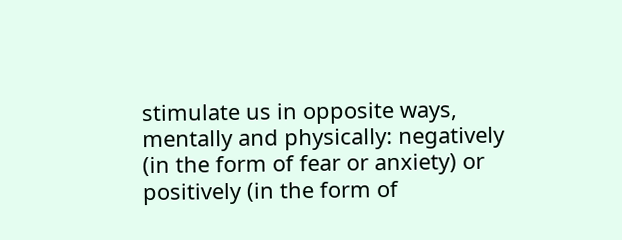stimulate us in opposite ways, mentally and physically: negatively (in the form of fear or anxiety) or positively (in the form of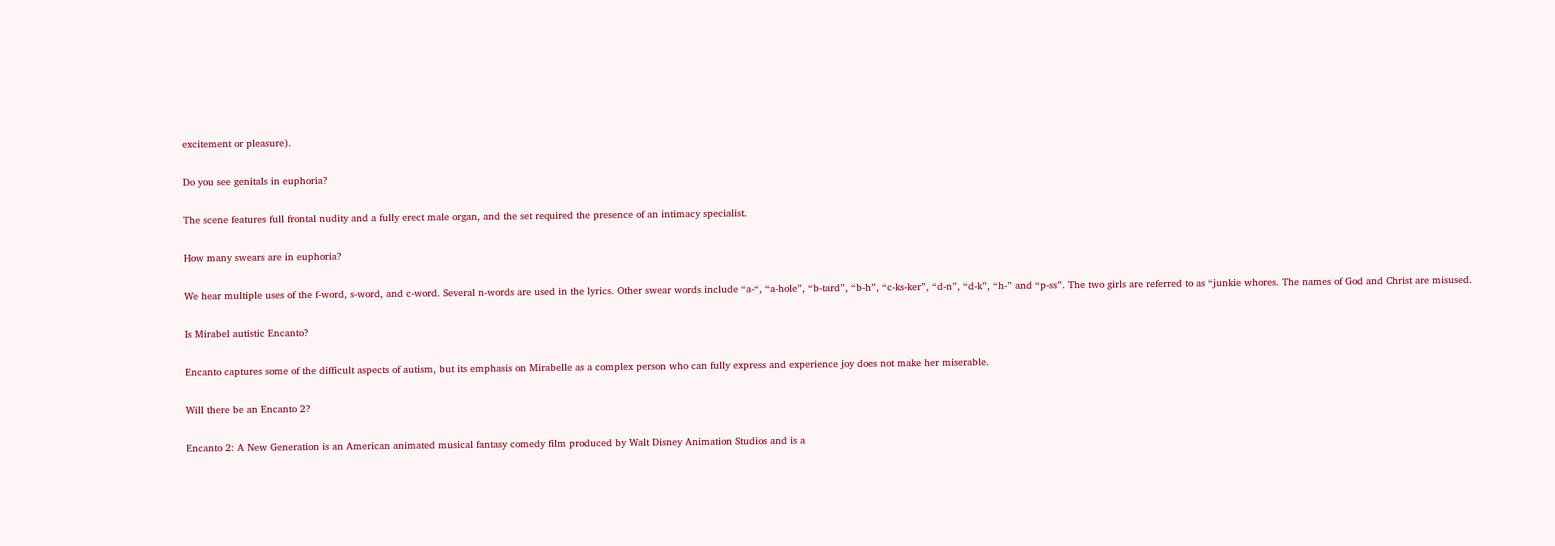excitement or pleasure).

Do you see genitals in euphoria?

The scene features full frontal nudity and a fully erect male organ, and the set required the presence of an intimacy specialist.

How many swears are in euphoria?

We hear multiple uses of the f-word, s-word, and c-word. Several n-words are used in the lyrics. Other swear words include “a-“, “a-hole”, “b-tard”, “b-h”, “c-ks-ker”, “d-n”, “d-k”, “h-” and “p-ss”. The two girls are referred to as “junkie whores. The names of God and Christ are misused.

Is Mirabel autistic Encanto?

Encanto captures some of the difficult aspects of autism, but its emphasis on Mirabelle as a complex person who can fully express and experience joy does not make her miserable.

Will there be an Encanto 2?

Encanto 2: A New Generation is an American animated musical fantasy comedy film produced by Walt Disney Animation Studios and is a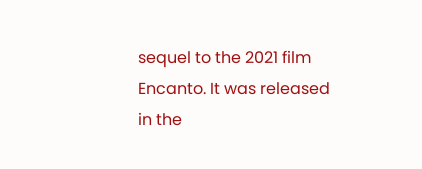sequel to the 2021 film Encanto. It was released in the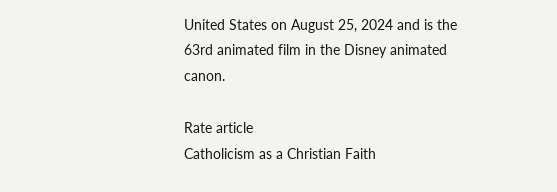United States on August 25, 2024 and is the 63rd animated film in the Disney animated canon.

Rate article
Catholicism as a Christian Faith